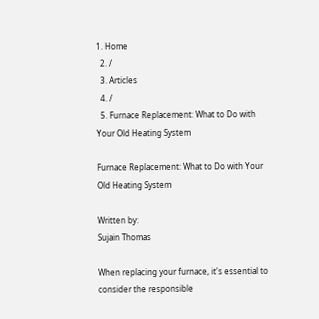1. Home
  2. /
  3. Articles
  4. /
  5. Furnace Replacement: What to Do with Your Old Heating System

Furnace Replacement: What to Do with Your Old Heating System

Written by:
Sujain Thomas

When replacing your furnace, it's essential to consider the responsible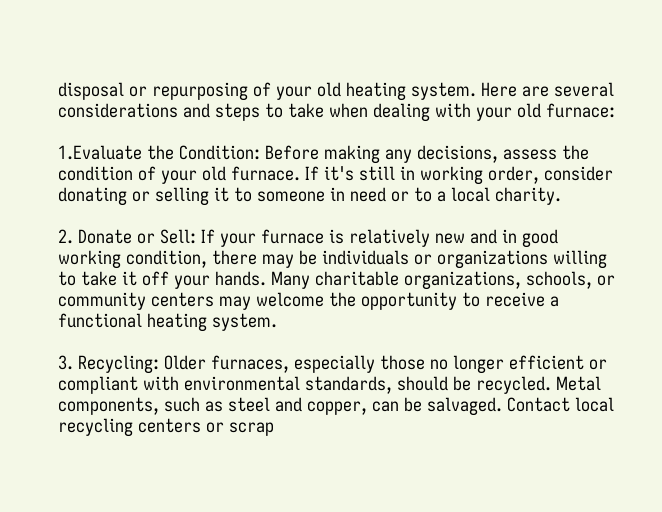disposal or repurposing of your old heating system. Here are several considerations and steps to take when dealing with your old furnace:

1.Evaluate the Condition: Before making any decisions, assess the condition of your old furnace. If it's still in working order, consider donating or selling it to someone in need or to a local charity.

2. Donate or Sell: If your furnace is relatively new and in good working condition, there may be individuals or organizations willing to take it off your hands. Many charitable organizations, schools, or community centers may welcome the opportunity to receive a functional heating system.

3. Recycling: Older furnaces, especially those no longer efficient or compliant with environmental standards, should be recycled. Metal components, such as steel and copper, can be salvaged. Contact local recycling centers or scrap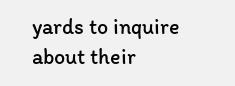yards to inquire about their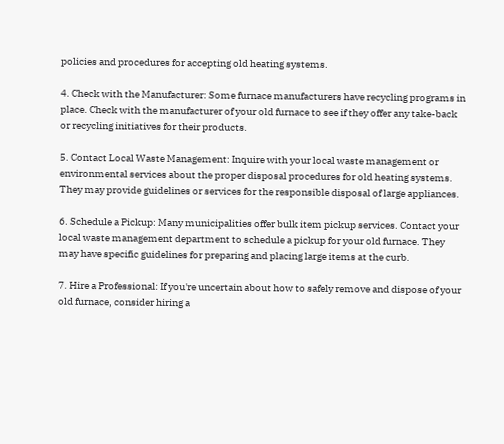policies and procedures for accepting old heating systems.

4. Check with the Manufacturer: Some furnace manufacturers have recycling programs in place. Check with the manufacturer of your old furnace to see if they offer any take-back or recycling initiatives for their products.

5. Contact Local Waste Management: Inquire with your local waste management or environmental services about the proper disposal procedures for old heating systems. They may provide guidelines or services for the responsible disposal of large appliances.

6. Schedule a Pickup: Many municipalities offer bulk item pickup services. Contact your local waste management department to schedule a pickup for your old furnace. They may have specific guidelines for preparing and placing large items at the curb.

7. Hire a Professional: If you're uncertain about how to safely remove and dispose of your old furnace, consider hiring a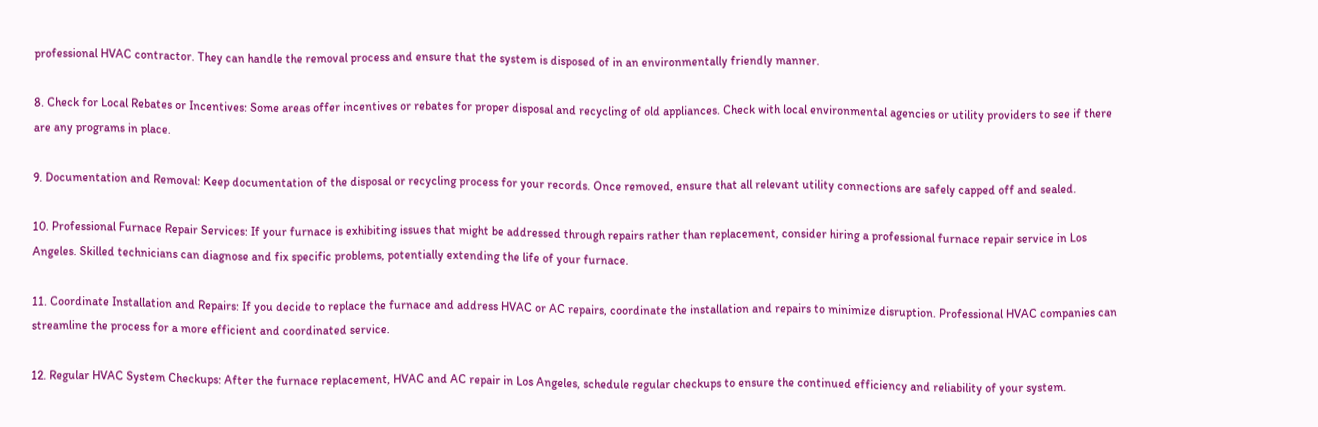professional HVAC contractor. They can handle the removal process and ensure that the system is disposed of in an environmentally friendly manner.

8. Check for Local Rebates or Incentives: Some areas offer incentives or rebates for proper disposal and recycling of old appliances. Check with local environmental agencies or utility providers to see if there are any programs in place.

9. Documentation and Removal: Keep documentation of the disposal or recycling process for your records. Once removed, ensure that all relevant utility connections are safely capped off and sealed.

10. Professional Furnace Repair Services: If your furnace is exhibiting issues that might be addressed through repairs rather than replacement, consider hiring a professional furnace repair service in Los Angeles. Skilled technicians can diagnose and fix specific problems, potentially extending the life of your furnace.

11. Coordinate Installation and Repairs: If you decide to replace the furnace and address HVAC or AC repairs, coordinate the installation and repairs to minimize disruption. Professional HVAC companies can streamline the process for a more efficient and coordinated service.

12. Regular HVAC System Checkups: After the furnace replacement, HVAC and AC repair in Los Angeles, schedule regular checkups to ensure the continued efficiency and reliability of your system.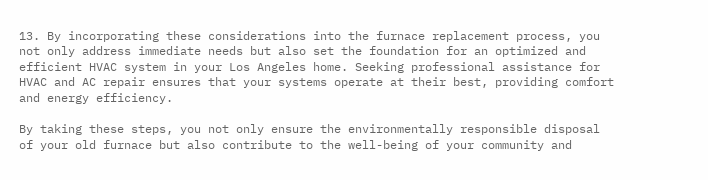13. By incorporating these considerations into the furnace replacement process, you not only address immediate needs but also set the foundation for an optimized and efficient HVAC system in your Los Angeles home. Seeking professional assistance for HVAC and AC repair ensures that your systems operate at their best, providing comfort and energy efficiency.

By taking these steps, you not only ensure the environmentally responsible disposal of your old furnace but also contribute to the well-being of your community and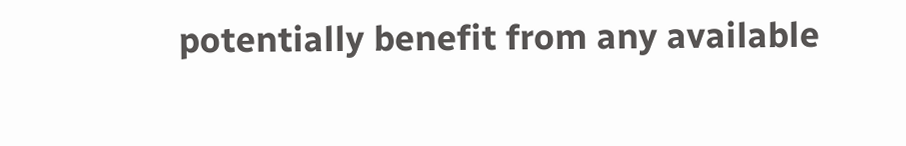potentially benefit from any available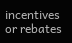incentives or rebates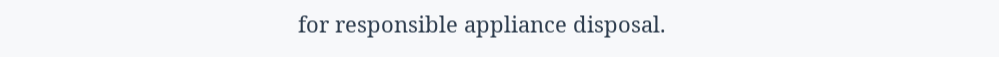for responsible appliance disposal.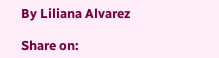By Liliana Alvarez

Share on: